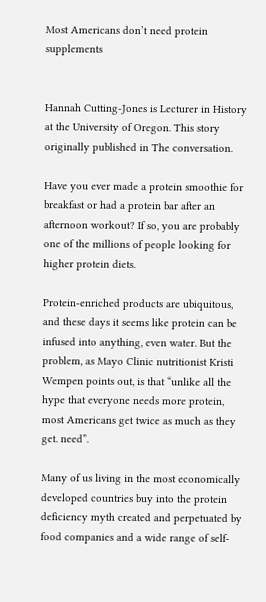Most Americans don’t need protein supplements


Hannah Cutting-Jones is Lecturer in History at the University of Oregon. This story originally published in The conversation.

Have you ever made a protein smoothie for breakfast or had a protein bar after an afternoon workout? If so, you are probably one of the millions of people looking for higher protein diets.

Protein-enriched products are ubiquitous, and these days it seems like protein can be infused into anything, even water. But the problem, as Mayo Clinic nutritionist Kristi Wempen points out, is that “unlike all the hype that everyone needs more protein, most Americans get twice as much as they get. need”.

Many of us living in the most economically developed countries buy into the protein deficiency myth created and perpetuated by food companies and a wide range of self-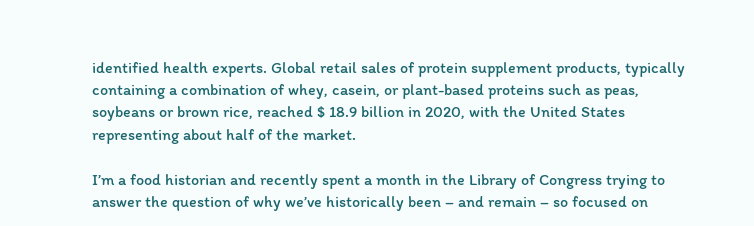identified health experts. Global retail sales of protein supplement products, typically containing a combination of whey, casein, or plant-based proteins such as peas, soybeans or brown rice, reached $ 18.9 billion in 2020, with the United States representing about half of the market.

I’m a food historian and recently spent a month in the Library of Congress trying to answer the question of why we’ve historically been – and remain – so focused on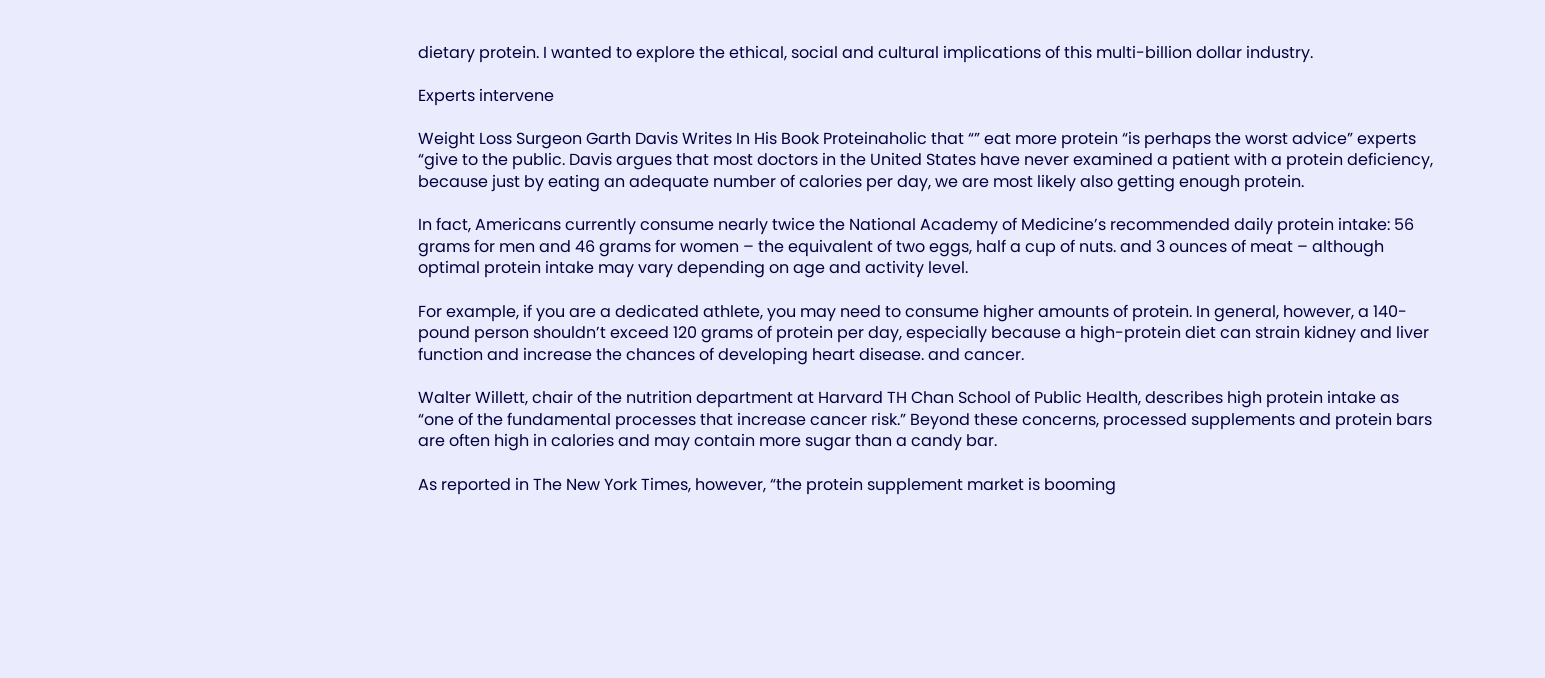dietary protein. I wanted to explore the ethical, social and cultural implications of this multi-billion dollar industry.

Experts intervene

Weight Loss Surgeon Garth Davis Writes In His Book Proteinaholic that “” eat more protein “is perhaps the worst advice” experts “give to the public. Davis argues that most doctors in the United States have never examined a patient with a protein deficiency, because just by eating an adequate number of calories per day, we are most likely also getting enough protein.

In fact, Americans currently consume nearly twice the National Academy of Medicine’s recommended daily protein intake: 56 grams for men and 46 grams for women – the equivalent of two eggs, half a cup of nuts. and 3 ounces of meat – although optimal protein intake may vary depending on age and activity level.

For example, if you are a dedicated athlete, you may need to consume higher amounts of protein. In general, however, a 140-pound person shouldn’t exceed 120 grams of protein per day, especially because a high-protein diet can strain kidney and liver function and increase the chances of developing heart disease. and cancer.

Walter Willett, chair of the nutrition department at Harvard TH Chan School of Public Health, describes high protein intake as “one of the fundamental processes that increase cancer risk.” Beyond these concerns, processed supplements and protein bars are often high in calories and may contain more sugar than a candy bar.

As reported in The New York Times, however, “the protein supplement market is booming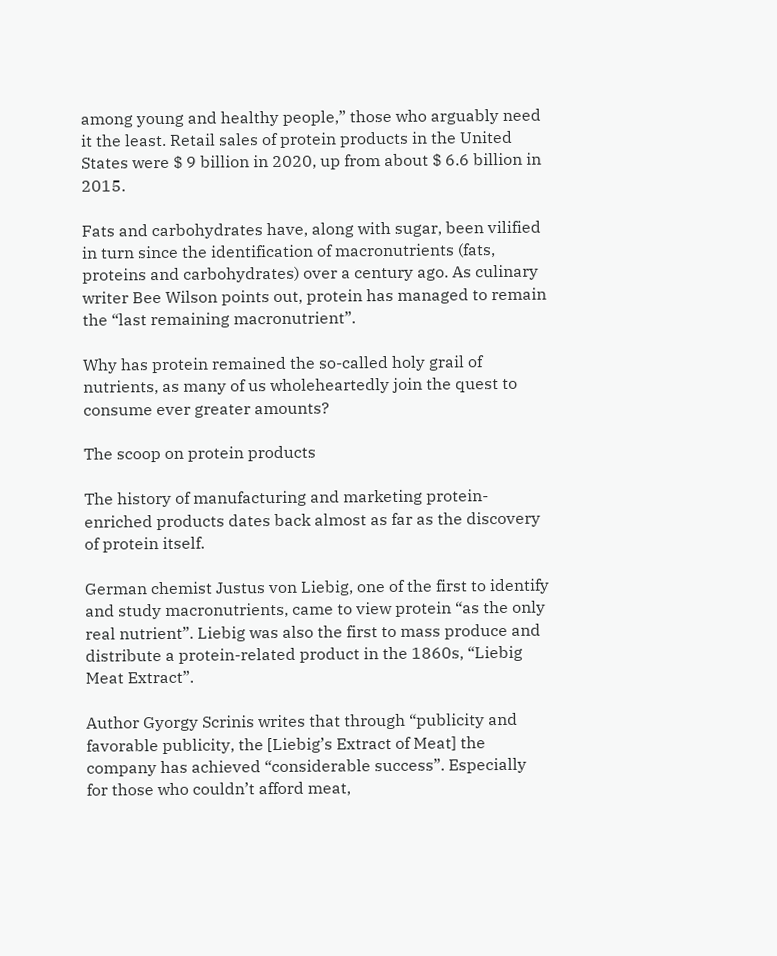among young and healthy people,” those who arguably need it the least. Retail sales of protein products in the United States were $ 9 billion in 2020, up from about $ 6.6 billion in 2015.

Fats and carbohydrates have, along with sugar, been vilified in turn since the identification of macronutrients (fats, proteins and carbohydrates) over a century ago. As culinary writer Bee Wilson points out, protein has managed to remain the “last remaining macronutrient”.

Why has protein remained the so-called holy grail of nutrients, as many of us wholeheartedly join the quest to consume ever greater amounts?

The scoop on protein products

The history of manufacturing and marketing protein-enriched products dates back almost as far as the discovery of protein itself.

German chemist Justus von Liebig, one of the first to identify and study macronutrients, came to view protein “as the only real nutrient”. Liebig was also the first to mass produce and distribute a protein-related product in the 1860s, “Liebig Meat Extract”.

Author Gyorgy Scrinis writes that through “publicity and favorable publicity, the [Liebig’s Extract of Meat] the company has achieved “considerable success”. Especially for those who couldn’t afford meat,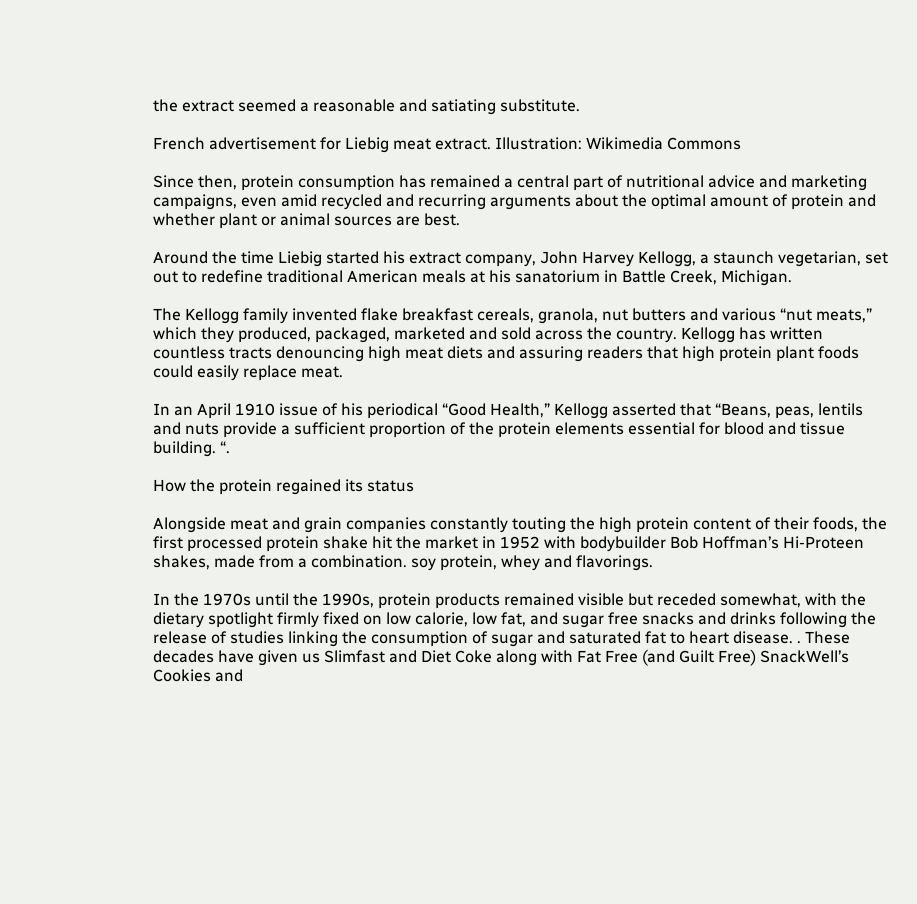the extract seemed a reasonable and satiating substitute.

French advertisement for Liebig meat extract. Illustration: Wikimedia Commons

Since then, protein consumption has remained a central part of nutritional advice and marketing campaigns, even amid recycled and recurring arguments about the optimal amount of protein and whether plant or animal sources are best.

Around the time Liebig started his extract company, John Harvey Kellogg, a staunch vegetarian, set out to redefine traditional American meals at his sanatorium in Battle Creek, Michigan.

The Kellogg family invented flake breakfast cereals, granola, nut butters and various “nut meats,” which they produced, packaged, marketed and sold across the country. Kellogg has written countless tracts denouncing high meat diets and assuring readers that high protein plant foods could easily replace meat.

In an April 1910 issue of his periodical “Good Health,” Kellogg asserted that “Beans, peas, lentils and nuts provide a sufficient proportion of the protein elements essential for blood and tissue building. “.

How the protein regained its status

Alongside meat and grain companies constantly touting the high protein content of their foods, the first processed protein shake hit the market in 1952 with bodybuilder Bob Hoffman’s Hi-Proteen shakes, made from a combination. soy protein, whey and flavorings.

In the 1970s until the 1990s, protein products remained visible but receded somewhat, with the dietary spotlight firmly fixed on low calorie, low fat, and sugar free snacks and drinks following the release of studies linking the consumption of sugar and saturated fat to heart disease. . These decades have given us Slimfast and Diet Coke along with Fat Free (and Guilt Free) SnackWell’s Cookies and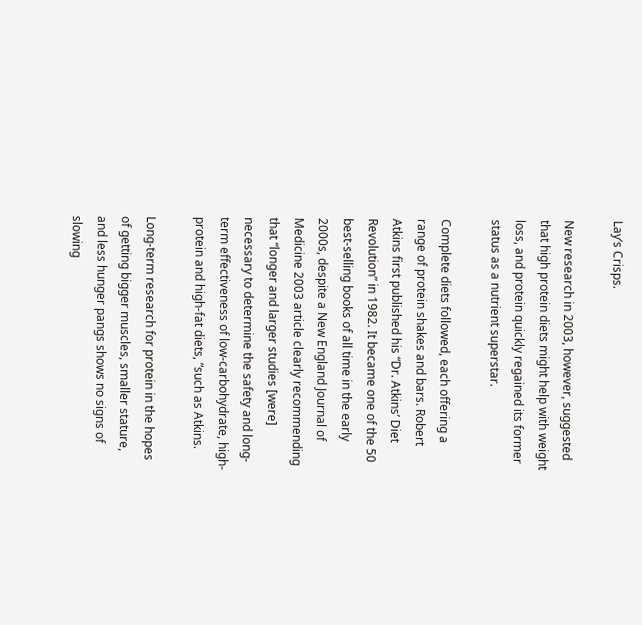Lay’s Crisps.

New research in 2003, however, suggested that high protein diets might help with weight loss, and protein quickly regained its former status as a nutrient superstar.

Complete diets followed, each offering a range of protein shakes and bars. Robert Atkins first published his “Dr. Atkins’ Diet Revolution” in 1982. It became one of the 50 best-selling books of all time in the early 2000s, despite a New England Journal of Medicine 2003 article clearly recommending that “longer and larger studies [were] necessary to determine the safety and long-term effectiveness of low-carbohydrate, high-protein and high-fat diets, ”such as Atkins.

Long-term research for protein in the hopes of getting bigger muscles, smaller stature, and less hunger pangs shows no signs of slowing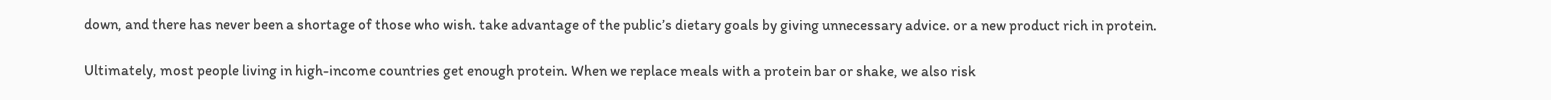down, and there has never been a shortage of those who wish. take advantage of the public’s dietary goals by giving unnecessary advice. or a new product rich in protein.

Ultimately, most people living in high-income countries get enough protein. When we replace meals with a protein bar or shake, we also risk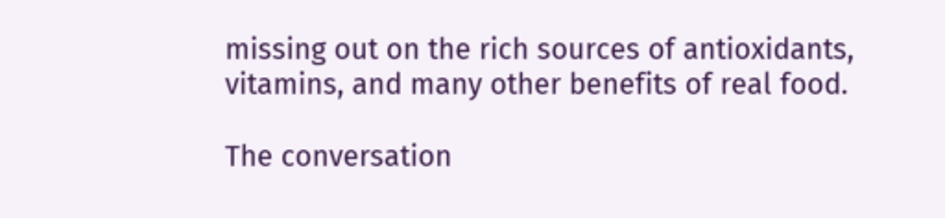missing out on the rich sources of antioxidants, vitamins, and many other benefits of real food.

The conversation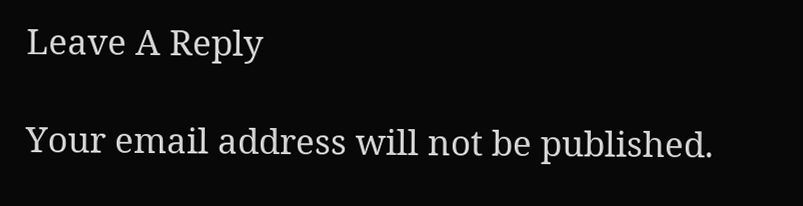Leave A Reply

Your email address will not be published.